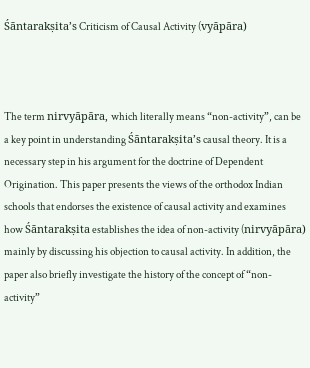Śāntarakṣita’s Criticism of Causal Activity (vyāpāra)



The term nirvyāpāra, which literally means “non-activity”, can be a key point in understanding Śāntarakṣita’s causal theory. It is a necessary step in his argument for the doctrine of Dependent Origination. This paper presents the views of the orthodox Indian schools that endorses the existence of causal activity and examines how Śāntarakṣita establishes the idea of non-activity (nirvyāpāra) mainly by discussing his objection to causal activity. In addition, the paper also briefly investigate the history of the concept of “non-activity”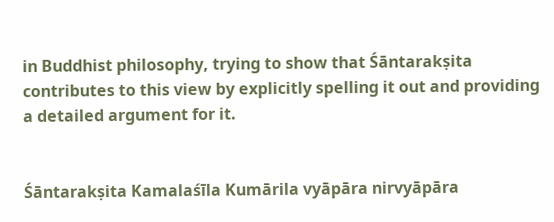in Buddhist philosophy, trying to show that Śāntarakṣita contributes to this view by explicitly spelling it out and providing a detailed argument for it.


Śāntarakṣita Kamalaśīla Kumārila vyāpāra nirvyāpāra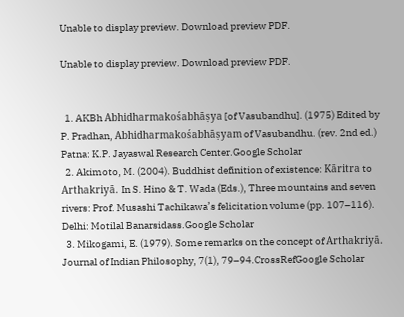Unable to display preview. Download preview PDF.

Unable to display preview. Download preview PDF.


  1. AKBh Abhidharmakośabhāṣya [of Vasubandhu]. (1975) Edited by P. Pradhan, Abhidharmakośabhāṣyam of Vasubandhu. (rev. 2nd ed.) Patna: K.P. Jayaswal Research Center.Google Scholar
  2. Akimoto, M. (2004). Buddhist definition of existence: Kāritra to Arthakriyā. In S. Hino & T. Wada (Eds.), Three mountains and seven rivers: Prof. Musashi Tachikawa’s felicitation volume (pp. 107–116). Delhi: Motilal Banarsidass.Google Scholar
  3. Mikogami, E. (1979). Some remarks on the concept of Arthakriyā. Journal of Indian Philosophy, 7(1), 79–94.CrossRefGoogle Scholar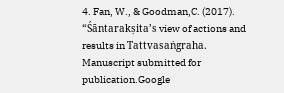4. Fan, W., & Goodman,C. (2017). “Śāntarakṣita’s view of actions and results in Tattvasaṅgraha. Manuscript submitted for publication.Google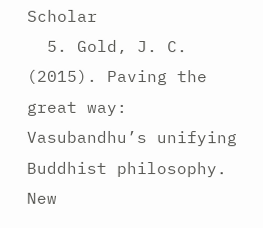Scholar
  5. Gold, J. C. (2015). Paving the great way: Vasubandhu’s unifying Buddhist philosophy. New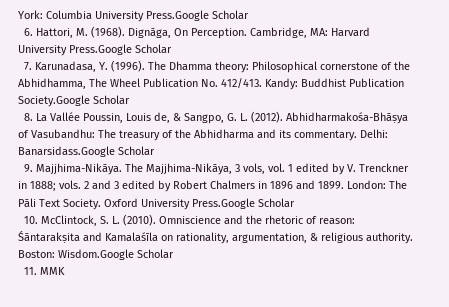York: Columbia University Press.Google Scholar
  6. Hattori, M. (1968). Dignāga, On Perception. Cambridge, MA: Harvard University Press.Google Scholar
  7. Karunadasa, Y. (1996). The Dhamma theory: Philosophical cornerstone of the Abhidhamma, The Wheel Publication No. 412/413. Kandy: Buddhist Publication Society.Google Scholar
  8. La Vallée Poussin, Louis de, & Sangpo, G. L. (2012). Abhidharmakośa-Bhāṣya of Vasubandhu: The treasury of the Abhidharma and its commentary. Delhi: Banarsidass.Google Scholar
  9. Majjhima-Nikāya. The Majjhima-Nikāya, 3 vols, vol. 1 edited by V. Trenckner in 1888; vols. 2 and 3 edited by Robert Chalmers in 1896 and 1899. London: The Pāli Text Society. Oxford University Press.Google Scholar
  10. McClintock, S. L. (2010). Omniscience and the rhetoric of reason: Śāntarakṣita and Kamalaśīla on rationality, argumentation, & religious authority. Boston: Wisdom.Google Scholar
  11. MMK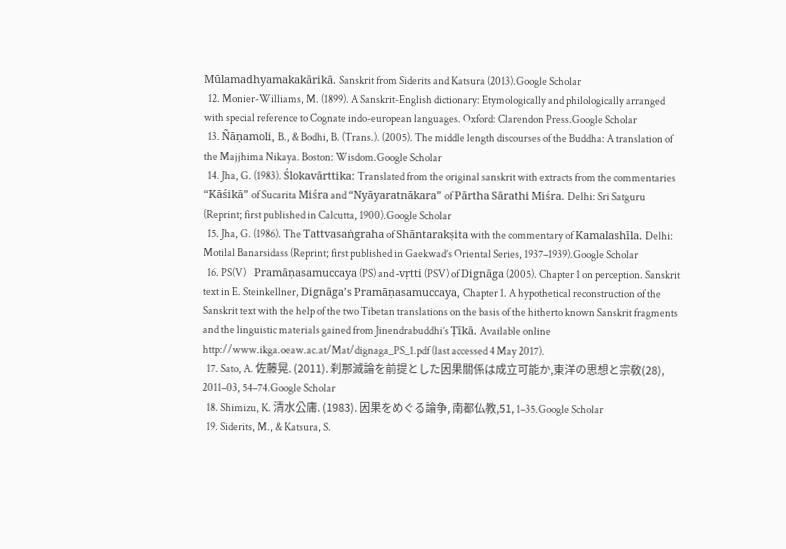Mūlamadhyamakakārikā. Sanskrit from Siderits and Katsura (2013).Google Scholar
  12. Monier-Williams, M. (1899). A Sanskrit-English dictionary: Etymologically and philologically arranged with special reference to Cognate indo-european languages. Oxford: Clarendon Press.Google Scholar
  13. Ñāṇamoli, B., & Bodhi, B. (Trans.). (2005). The middle length discourses of the Buddha: A translation of the Majjhima Nikaya. Boston: Wisdom.Google Scholar
  14. Jha, G. (1983). Ślokavārttika: Translated from the original sanskrit with extracts from the commentaries “Kāśikā” of Sucarita Miśra and “Nyāyaratnākara” of Pārtha Sārathi Miśra. Delhi: Sri Satguru (Reprint; first published in Calcutta, 1900).Google Scholar
  15. Jha, G. (1986). The Tattvasaṅgraha of Shāntarakṣita with the commentary of Kamalashīla. Delhi: Motilal Banarsidass (Reprint; first published in Gaekwad’s Oriental Series, 1937–1939).Google Scholar
  16. PS(V)    Pramāṇasamuccaya (PS) and -vṛtti (PSV) of Dignāga (2005). Chapter 1 on perception. Sanskrit text in E. Steinkellner, Dignāga’s Pramāṇasamuccaya, Chapter 1. A hypothetical reconstruction of the Sanskrit text with the help of the two Tibetan translations on the basis of the hitherto known Sanskrit fragments and the linguistic materials gained from Jinendrabuddhi’s Ṭīkā. Available online http://www.ikga.oeaw.ac.at/Mat/dignaga_PS_1.pdf (last accessed 4 May 2017).
  17. Sato, A. 佐藤晃. (2011). 刹那滅論を前提とした因果關係は成立可能か,東洋の思想と宗敎(28), 2011–03, 54–74.Google Scholar
  18. Shimizu, K. 清水公庸. (1983). 因果をめぐる論争, 南都仏教,51, 1–35.Google Scholar
  19. Siderits, M., & Katsura, S.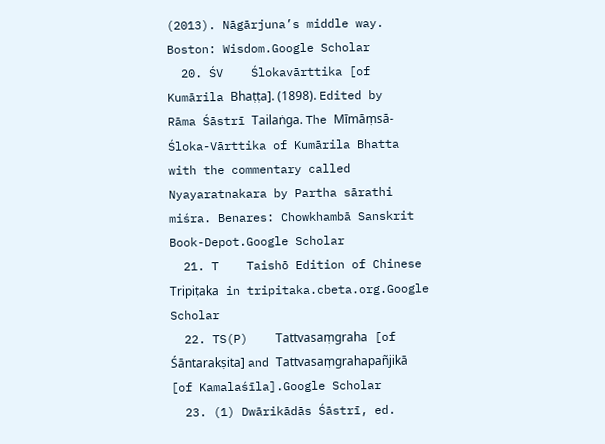(2013). Nāgārjuna’s middle way. Boston: Wisdom.Google Scholar
  20. ŚV    Ślokavārttika [of Kumārila Bhaṭṭa]. (1898). Edited by Rāma Śāstrī Tailaṅga. The Mīmāṃsā-Śloka-Vārttika of Kumārila Bhatta with the commentary called Nyayaratnakara by Partha sārathi miśra. Benares: Chowkhambā Sanskrit Book-Depot.Google Scholar
  21. T    Taishō Edition of Chinese Tripiṭaka in tripitaka.cbeta.org.Google Scholar
  22. TS(P)    Tattvasaṃgraha [of Śāntarakṣita] and Tattvasaṃgrahapañjikā [of Kamalaśīla].Google Scholar
  23. (1) Dwārikādās Śāstrī, ed.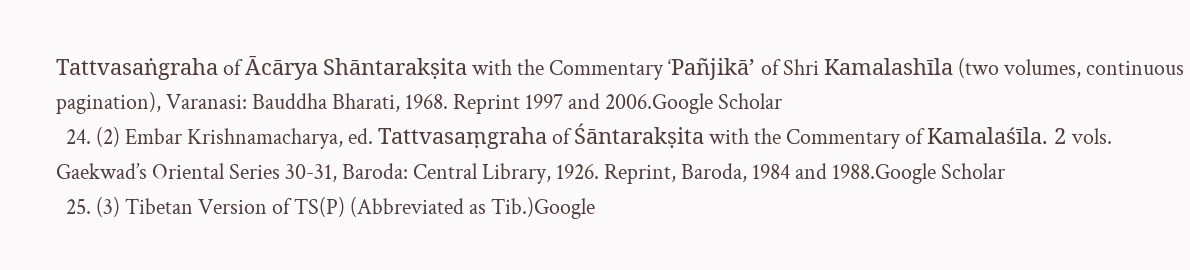Tattvasaṅgraha of Ācārya Shāntarakṣita with the Commentary ‘Pañjikā’ of Shri Kamalashīla (two volumes, continuous pagination), Varanasi: Bauddha Bharati, 1968. Reprint 1997 and 2006.Google Scholar
  24. (2) Embar Krishnamacharya, ed. Tattvasaṃgraha of Śāntarakṣita with the Commentary of Kamalaśīla. 2 vols. Gaekwad’s Oriental Series 30-31, Baroda: Central Library, 1926. Reprint, Baroda, 1984 and 1988.Google Scholar
  25. (3) Tibetan Version of TS(P) (Abbreviated as Tib.)Google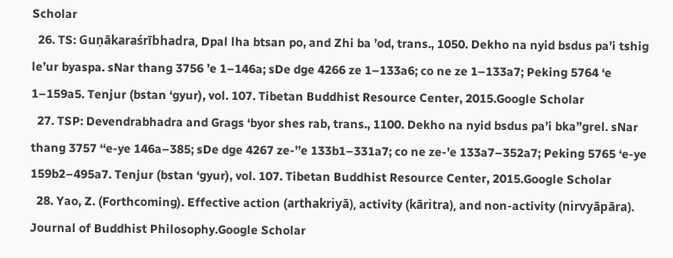Scholar
  26. TS: Guṇākaraśrībhadra, Dpal lha btsan po, and Zhi ba ’od, trans., 1050. Dekho na nyid bsdus pa’i tshig le’ur byaspa. sNar thang 3756 ’e 1–146a; sDe dge 4266 ze 1–133a6; co ne ze 1–133a7; Peking 5764 ‘e 1–159a5. Tenjur (bstan ‘gyur), vol. 107. Tibetan Buddhist Resource Center, 2015.Google Scholar
  27. TSP: Devendrabhadra and Grags ‘byor shes rab, trans., 1100. Dekho na nyid bsdus pa’i bka”grel. sNar thang 3757 ‘‘e-ye 146a–385; sDe dge 4267 ze-’’e 133b1–331a7; co ne ze-’e 133a7–352a7; Peking 5765 ‘e-ye 159b2–495a7. Tenjur (bstan ‘gyur), vol. 107. Tibetan Buddhist Resource Center, 2015.Google Scholar
  28. Yao, Z. (Forthcoming). Effective action (arthakriyā), activity (kāritra), and non-activity (nirvyāpāra). Journal of Buddhist Philosophy.Google Scholar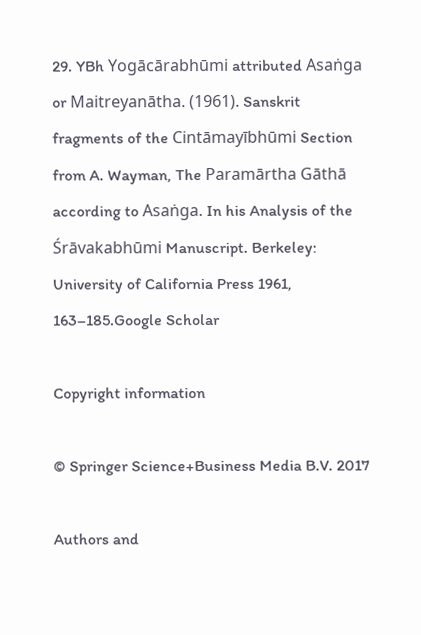29. YBh Yogācārabhūmi attributed Asaṅga or Maitreyanātha. (1961). Sanskrit fragments of the Cintāmayībhūmi Section from A. Wayman, The Paramārtha Gāthā according to Asaṅga. In his Analysis of the Śrāvakabhūmi Manuscript. Berkeley: University of California Press 1961, 163–185.Google Scholar

Copyright information

© Springer Science+Business Media B.V. 2017

Authors and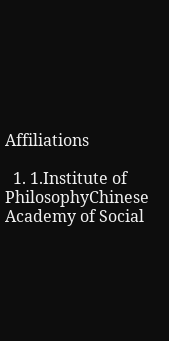Affiliations

  1. 1.Institute of PhilosophyChinese Academy of Social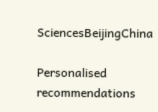SciencesBeijingChina

Personalised recommendations